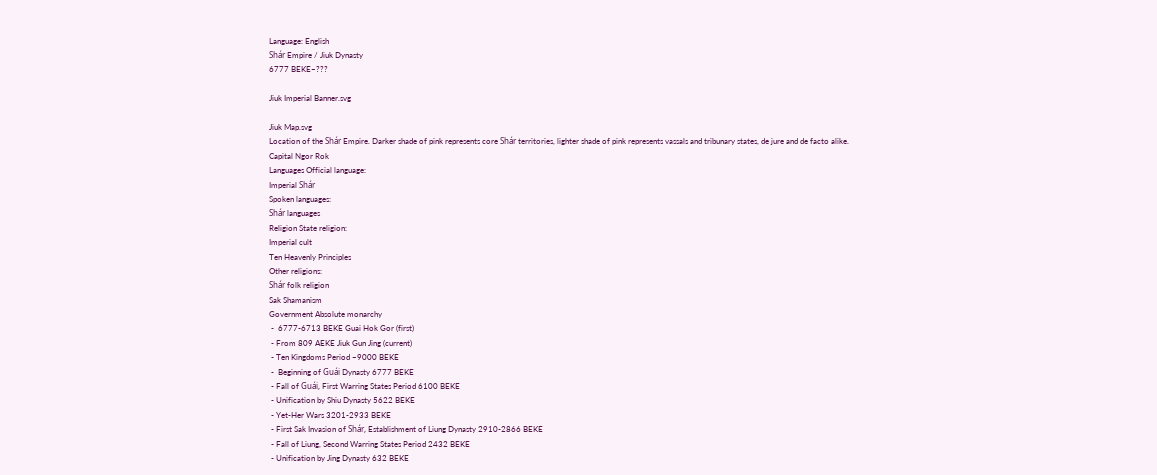Language: English
Shár Empire / Jiuk Dynasty
6777 BEKE–???

Jiuk Imperial Banner.svg

Jiuk Map.svg
Location of the Shár Empire. Darker shade of pink represents core Shár territories, lighter shade of pink represents vassals and tribunary states, de jure and de facto alike.
Capital Ngor Rok
Languages Official language:
Imperial Shár
Spoken languages:
Shár languages
Religion State religion:
Imperial cult
Ten Heavenly Principles
Other religions:
Shár folk religion
Sak Shamanism
Government Absolute monarchy
 -  6777-6713 BEKE Guai Hok Gor (first)
 - From 809 AEKE Jiuk Gun Jing (current)
 - Ten Kingdoms Period ~9000 BEKE
 -  Beginning of Guái Dynasty 6777 BEKE
 - Fall of Guái, First Warring States Period 6100 BEKE
 - Unification by Shiu Dynasty 5622 BEKE
 - Yet-Her Wars 3201-2933 BEKE
 - First Sak Invasion of Shár, Establishment of Liung Dynasty 2910-2866 BEKE
 - Fall of Liung, Second Warring States Period 2432 BEKE
 - Unification by Jing Dynasty 632 BEKE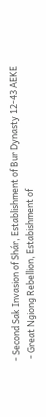- Second Sak Invasion of Shár, Establishment of Bur Dynasty 12-43 AEKE
 - Great Ngiong Rebellion, Estabishment of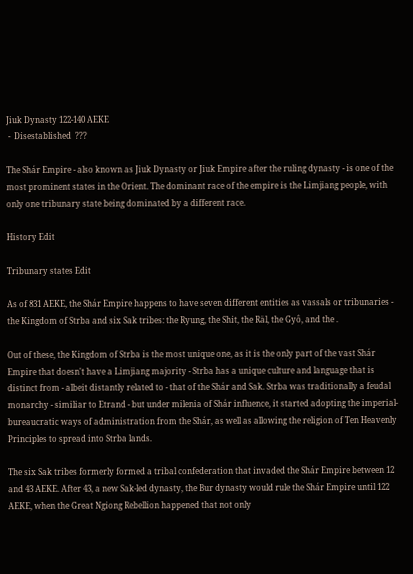Jiuk Dynasty 122-140 AEKE
 -  Disestablished  ???

The Shár Empire - also known as Jiuk Dynasty or Jiuk Empire after the ruling dynasty - is one of the most prominent states in the Orient. The dominant race of the empire is the Limjiang people, with only one tribunary state being dominated by a different race.

History Edit

Tribunary states Edit

As of 831 AEKE, the Shár Empire happens to have seven different entities as vassals or tribunaries - the Kingdom of Strba and six Sak tribes: the Ryung, the Shit, the Räl, the Gyô, and the .

Out of these, the Kingdom of Strba is the most unique one, as it is the only part of the vast Shár Empire that doesn't have a Limjiang majority - Strba has a unique culture and language that is distinct from - albeit distantly related to - that of the Shár and Sak. Strba was traditionally a feudal monarchy - similiar to Etrand - but under milenia of Shár influence, it started adopting the imperial-bureaucratic ways of administration from the Shár, as well as allowing the religion of Ten Heavenly Principles to spread into Strba lands.

The six Sak tribes formerly formed a tribal confederation that invaded the Shár Empire between 12 and 43 AEKE. After 43, a new Sak-led dynasty, the Bur dynasty would rule the Shár Empire until 122 AEKE, when the Great Ngiong Rebellion happened that not only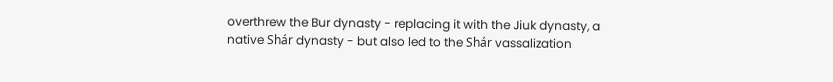overthrew the Bur dynasty - replacing it with the Jiuk dynasty, a native Shár dynasty - but also led to the Shár vassalization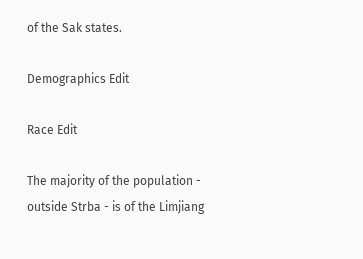of the Sak states.

Demographics Edit

Race Edit

The majority of the population - outside Strba - is of the Limjiang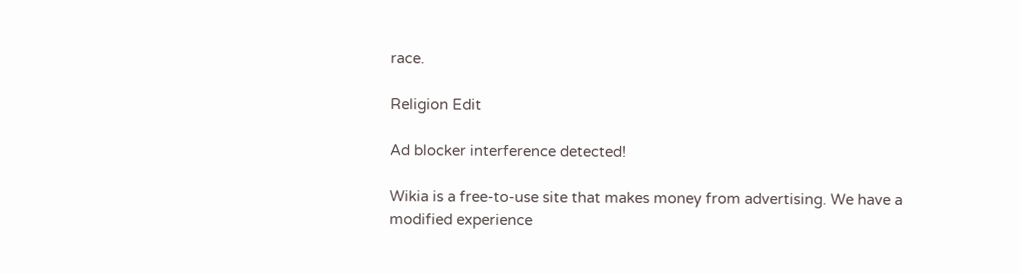race.

Religion Edit

Ad blocker interference detected!

Wikia is a free-to-use site that makes money from advertising. We have a modified experience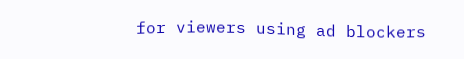for viewers using ad blockers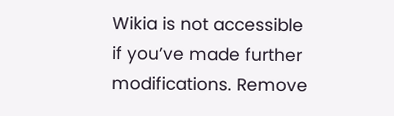Wikia is not accessible if you’ve made further modifications. Remove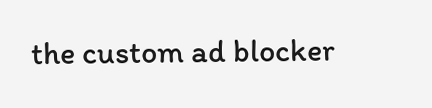the custom ad blocker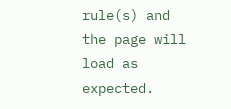rule(s) and the page will load as expected.